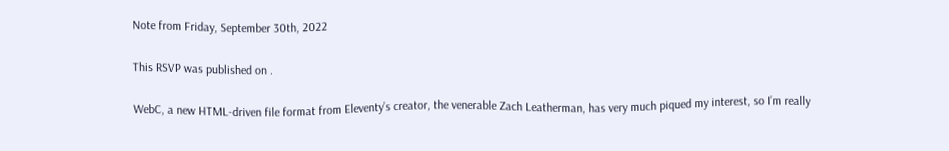Note from Friday, September 30th, 2022

This RSVP was published on .

WebC, a new HTML-driven file format from Eleventy’s creator, the venerable Zach Leatherman, has very much piqued my interest, so I’m really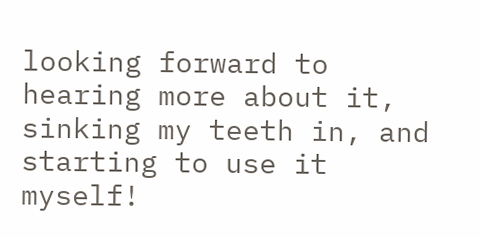looking forward to hearing more about it, sinking my teeth in, and starting to use it myself!